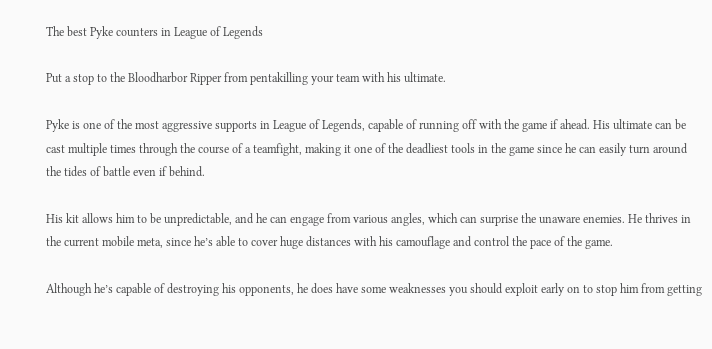The best Pyke counters in League of Legends

Put a stop to the Bloodharbor Ripper from pentakilling your team with his ultimate.

Pyke is one of the most aggressive supports in League of Legends, capable of running off with the game if ahead. His ultimate can be cast multiple times through the course of a teamfight, making it one of the deadliest tools in the game since he can easily turn around the tides of battle even if behind.

His kit allows him to be unpredictable, and he can engage from various angles, which can surprise the unaware enemies. He thrives in the current mobile meta, since he’s able to cover huge distances with his camouflage and control the pace of the game.

Although he’s capable of destroying his opponents, he does have some weaknesses you should exploit early on to stop him from getting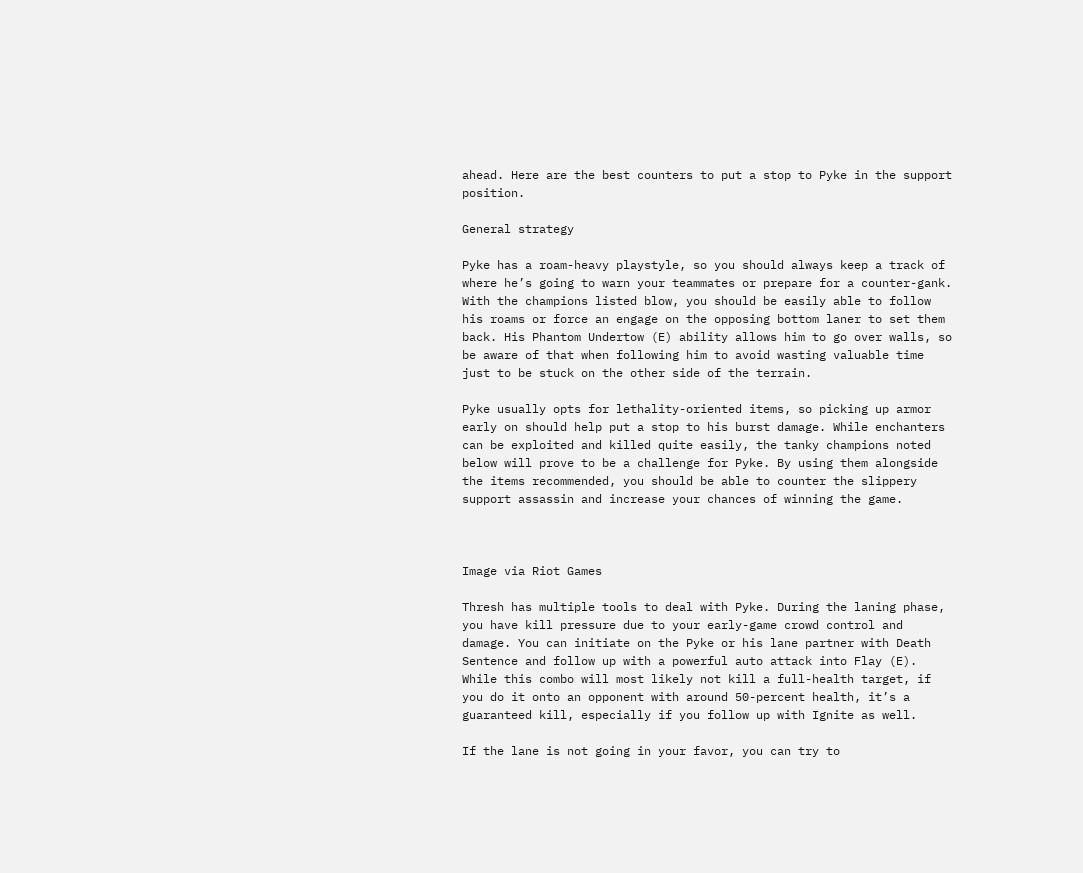ahead. Here are the best counters to put a stop to Pyke in the support position.

General strategy

Pyke has a roam-heavy playstyle, so you should always keep a track of where he’s going to warn your teammates or prepare for a counter-gank. With the champions listed blow, you should be easily able to follow his roams or force an engage on the opposing bottom laner to set them back. His Phantom Undertow (E) ability allows him to go over walls, so be aware of that when following him to avoid wasting valuable time just to be stuck on the other side of the terrain.

Pyke usually opts for lethality-oriented items, so picking up armor early on should help put a stop to his burst damage. While enchanters can be exploited and killed quite easily, the tanky champions noted below will prove to be a challenge for Pyke. By using them alongside the items recommended, you should be able to counter the slippery support assassin and increase your chances of winning the game.



Image via Riot Games

Thresh has multiple tools to deal with Pyke. During the laning phase, you have kill pressure due to your early-game crowd control and damage. You can initiate on the Pyke or his lane partner with Death Sentence and follow up with a powerful auto attack into Flay (E). While this combo will most likely not kill a full-health target, if you do it onto an opponent with around 50-percent health, it’s a guaranteed kill, especially if you follow up with Ignite as well.

If the lane is not going in your favor, you can try to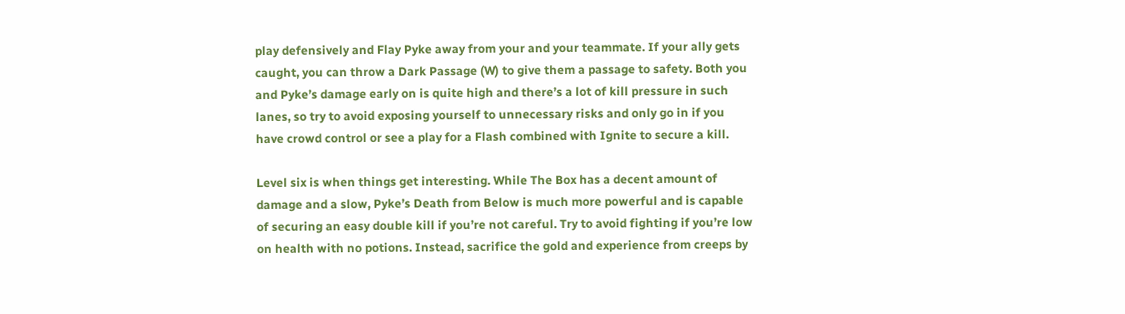play defensively and Flay Pyke away from your and your teammate. If your ally gets caught, you can throw a Dark Passage (W) to give them a passage to safety. Both you and Pyke’s damage early on is quite high and there’s a lot of kill pressure in such lanes, so try to avoid exposing yourself to unnecessary risks and only go in if you have crowd control or see a play for a Flash combined with Ignite to secure a kill.

Level six is when things get interesting. While The Box has a decent amount of damage and a slow, Pyke’s Death from Below is much more powerful and is capable of securing an easy double kill if you’re not careful. Try to avoid fighting if you’re low on health with no potions. Instead, sacrifice the gold and experience from creeps by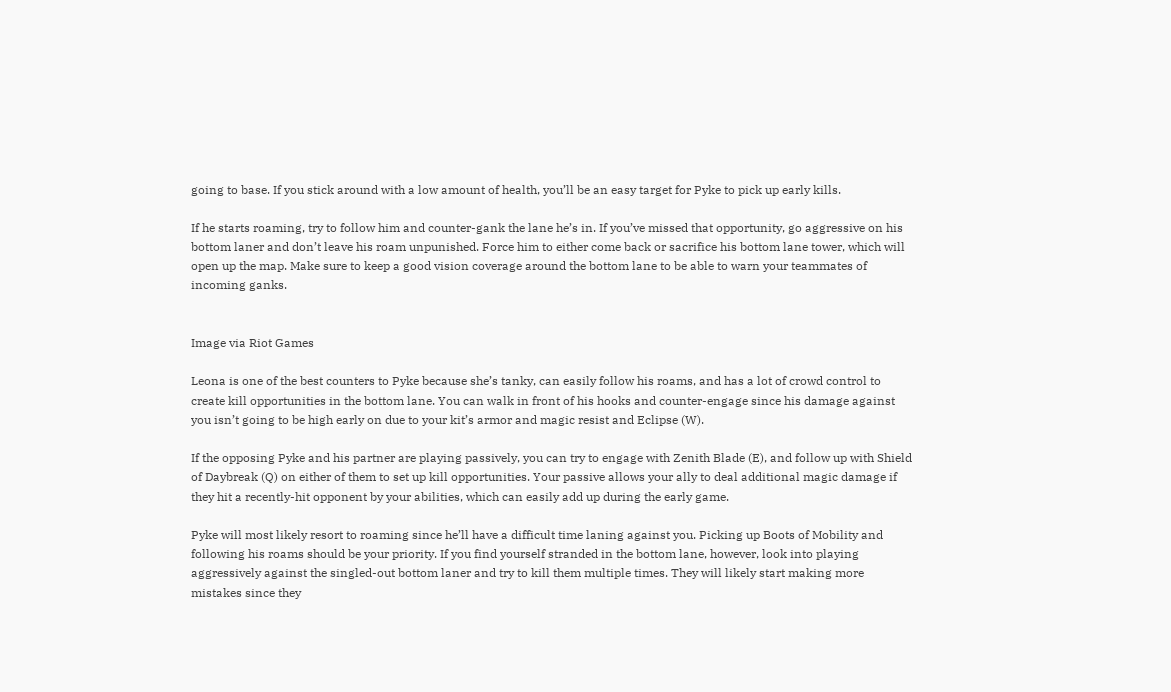going to base. If you stick around with a low amount of health, you’ll be an easy target for Pyke to pick up early kills.

If he starts roaming, try to follow him and counter-gank the lane he’s in. If you’ve missed that opportunity, go aggressive on his bottom laner and don’t leave his roam unpunished. Force him to either come back or sacrifice his bottom lane tower, which will open up the map. Make sure to keep a good vision coverage around the bottom lane to be able to warn your teammates of incoming ganks.


Image via Riot Games

Leona is one of the best counters to Pyke because she’s tanky, can easily follow his roams, and has a lot of crowd control to create kill opportunities in the bottom lane. You can walk in front of his hooks and counter-engage since his damage against you isn’t going to be high early on due to your kit’s armor and magic resist and Eclipse (W).

If the opposing Pyke and his partner are playing passively, you can try to engage with Zenith Blade (E), and follow up with Shield of Daybreak (Q) on either of them to set up kill opportunities. Your passive allows your ally to deal additional magic damage if they hit a recently-hit opponent by your abilities, which can easily add up during the early game.

Pyke will most likely resort to roaming since he’ll have a difficult time laning against you. Picking up Boots of Mobility and following his roams should be your priority. If you find yourself stranded in the bottom lane, however, look into playing aggressively against the singled-out bottom laner and try to kill them multiple times. They will likely start making more mistakes since they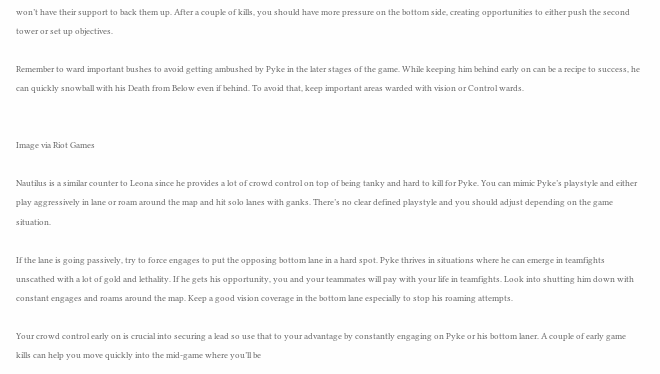won’t have their support to back them up. After a couple of kills, you should have more pressure on the bottom side, creating opportunities to either push the second tower or set up objectives.

Remember to ward important bushes to avoid getting ambushed by Pyke in the later stages of the game. While keeping him behind early on can be a recipe to success, he can quickly snowball with his Death from Below even if behind. To avoid that, keep important areas warded with vision or Control wards.


Image via Riot Games

Nautilus is a similar counter to Leona since he provides a lot of crowd control on top of being tanky and hard to kill for Pyke. You can mimic Pyke’s playstyle and either play aggressively in lane or roam around the map and hit solo lanes with ganks. There’s no clear defined playstyle and you should adjust depending on the game situation.

If the lane is going passively, try to force engages to put the opposing bottom lane in a hard spot. Pyke thrives in situations where he can emerge in teamfights unscathed with a lot of gold and lethality. If he gets his opportunity, you and your teammates will pay with your life in teamfights. Look into shutting him down with constant engages and roams around the map. Keep a good vision coverage in the bottom lane especially to stop his roaming attempts.

Your crowd control early on is crucial into securing a lead so use that to your advantage by constantly engaging on Pyke or his bottom laner. A couple of early game kills can help you move quickly into the mid-game where you’ll be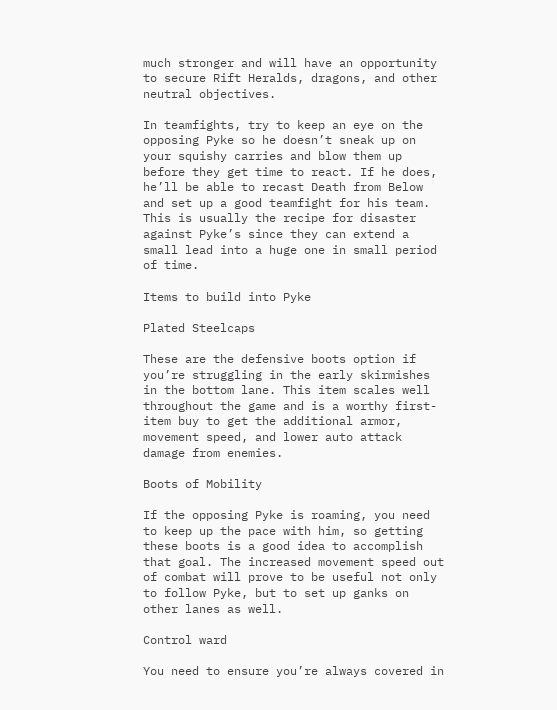much stronger and will have an opportunity to secure Rift Heralds, dragons, and other neutral objectives.

In teamfights, try to keep an eye on the opposing Pyke so he doesn’t sneak up on your squishy carries and blow them up before they get time to react. If he does, he’ll be able to recast Death from Below and set up a good teamfight for his team. This is usually the recipe for disaster against Pyke’s since they can extend a small lead into a huge one in small period of time.

Items to build into Pyke

Plated Steelcaps

These are the defensive boots option if you’re struggling in the early skirmishes in the bottom lane. This item scales well throughout the game and is a worthy first-item buy to get the additional armor, movement speed, and lower auto attack damage from enemies.

Boots of Mobility

If the opposing Pyke is roaming, you need to keep up the pace with him, so getting these boots is a good idea to accomplish that goal. The increased movement speed out of combat will prove to be useful not only to follow Pyke, but to set up ganks on other lanes as well.

Control ward

You need to ensure you’re always covered in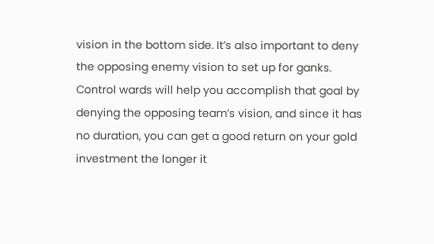vision in the bottom side. It’s also important to deny the opposing enemy vision to set up for ganks. Control wards will help you accomplish that goal by denying the opposing team’s vision, and since it has no duration, you can get a good return on your gold investment the longer it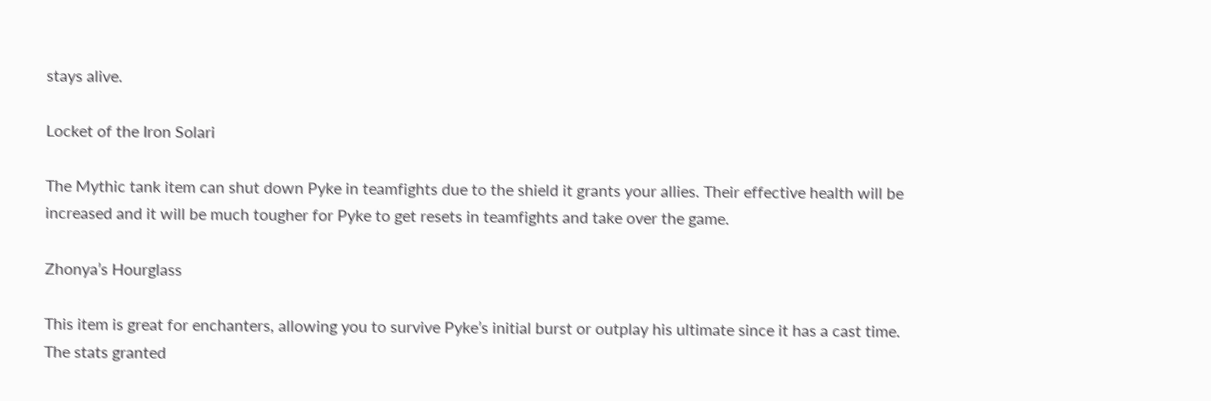stays alive.

Locket of the Iron Solari

The Mythic tank item can shut down Pyke in teamfights due to the shield it grants your allies. Their effective health will be increased and it will be much tougher for Pyke to get resets in teamfights and take over the game.

Zhonya’s Hourglass

This item is great for enchanters, allowing you to survive Pyke’s initial burst or outplay his ultimate since it has a cast time. The stats granted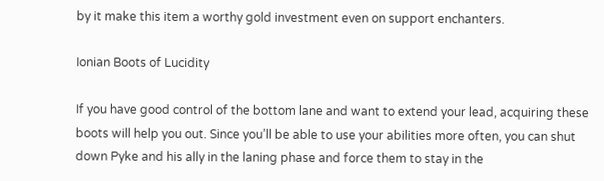by it make this item a worthy gold investment even on support enchanters.

Ionian Boots of Lucidity

If you have good control of the bottom lane and want to extend your lead, acquiring these boots will help you out. Since you’ll be able to use your abilities more often, you can shut down Pyke and his ally in the laning phase and force them to stay in the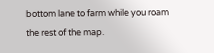bottom lane to farm while you roam the rest of the map.